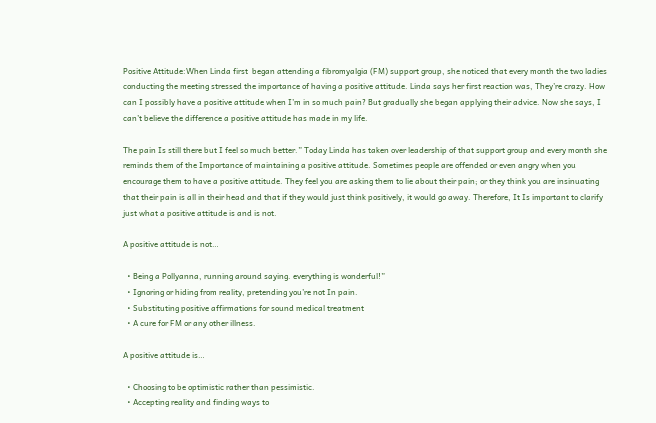Positive Attitude:When Linda first  began attending a fibromyalgia (FM) support group, she noticed that every month the two ladies conducting the meeting stressed the importance of having a positive attitude. Linda says her first reaction was, They’re crazy. How can I possibly have a positive attitude when I’m in so much pain? But gradually she began applying their advice. Now she says, I can’t believe the difference a positive attitude has made in my life.

The pain Is still there but I feel so much better.” Today Linda has taken over leadership of that support group and every month she reminds them of the Importance of maintaining a positive attitude. Sometimes people are offended or even angry when you encourage them to have a positive attitude. They feel you are asking them to lie about their pain; or they think you are insinuating that their pain is all in their head and that if they would just think positively, it would go away. Therefore, It Is important to clarify just what a positive attitude is and is not.

A positive attitude is not…

  • Being a Pollyanna, running around saying. everything is wonderful!”
  • Ignoring or hiding from reality, pretending you’re not In pain.
  • Substituting positive affirmations for sound medical treatment
  • A cure for FM or any other illness.

A positive attitude is…

  • Choosing to be optimistic rather than pessimistic.
  • Accepting reality and finding ways to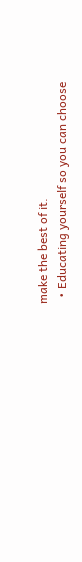make the best of it.
  • Educating yourself so you can choose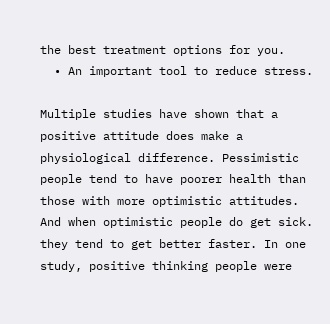the best treatment options for you.
  • An important tool to reduce stress.

Multiple studies have shown that a positive attitude does make a physiological difference. Pessimistic people tend to have poorer health than those with more optimistic attitudes. And when optimistic people do get sick. they tend to get better faster. In one study, positive thinking people were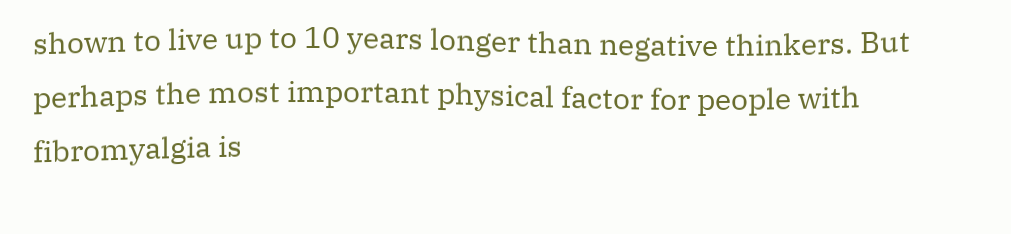shown to live up to 10 years longer than negative thinkers. But perhaps the most important physical factor for people with fibromyalgia is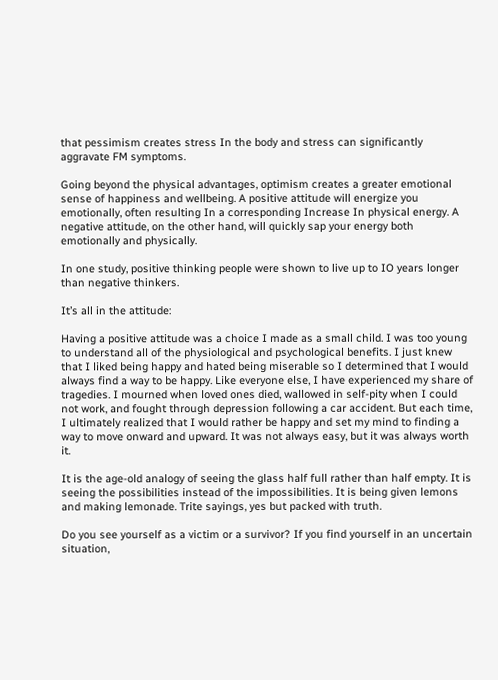that pessimism creates stress In the body and stress can significantly aggravate FM symptoms.

Going beyond the physical advantages, optimism creates a greater emotional sense of happiness and wellbeing. A positive attitude will energize you emotionally, often resulting In a corresponding Increase In physical energy. A negative attitude, on the other hand, will quickly sap your energy both emotionally and physically.

In one study, positive thinking people were shown to live up to IO years longer than negative thinkers.

It’s all in the attitude:

Having a positive attitude was a choice I made as a small child. I was too young to understand all of the physiological and psychological benefits. I just knew that I liked being happy and hated being miserable so I determined that I would always find a way to be happy. Like everyone else, I have experienced my share of tragedies. I mourned when loved ones died, wallowed in self-pity when I could not work, and fought through depression following a car accident. But each time, I ultimately realized that I would rather be happy and set my mind to finding a way to move onward and upward. It was not always easy, but it was always worth it.

It is the age-old analogy of seeing the glass half full rather than half empty. It is seeing the possibilities instead of the impossibilities. It is being given lemons and making lemonade. Trite sayings, yes but packed with truth.

Do you see yourself as a victim or a survivor? If you find yourself in an uncertain situation,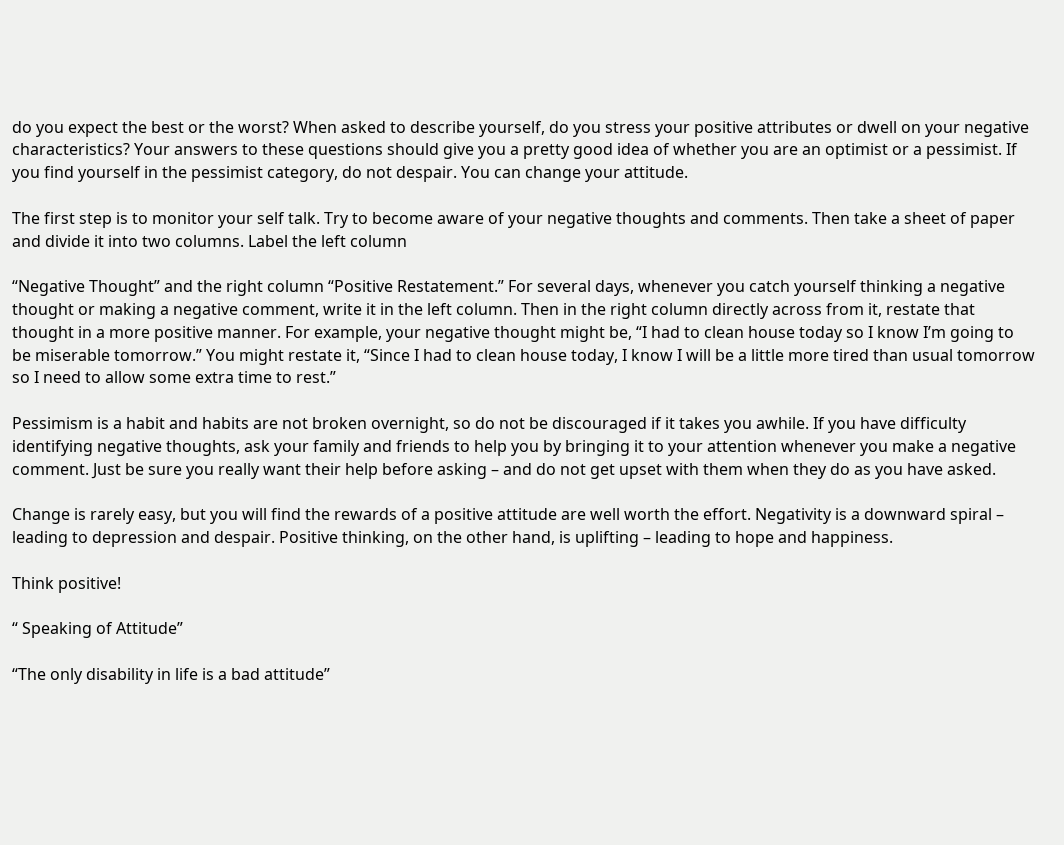do you expect the best or the worst? When asked to describe yourself, do you stress your positive attributes or dwell on your negative characteristics? Your answers to these questions should give you a pretty good idea of whether you are an optimist or a pessimist. If you find yourself in the pessimist category, do not despair. You can change your attitude.

The first step is to monitor your self talk. Try to become aware of your negative thoughts and comments. Then take a sheet of paper and divide it into two columns. Label the left column

“Negative Thought” and the right column “Positive Restatement.” For several days, whenever you catch yourself thinking a negative thought or making a negative comment, write it in the left column. Then in the right column directly across from it, restate that thought in a more positive manner. For example, your negative thought might be, “I had to clean house today so I know I’m going to be miserable tomorrow.” You might restate it, “Since I had to clean house today, I know I will be a little more tired than usual tomorrow so I need to allow some extra time to rest.”

Pessimism is a habit and habits are not broken overnight, so do not be discouraged if it takes you awhile. If you have difficulty identifying negative thoughts, ask your family and friends to help you by bringing it to your attention whenever you make a negative comment. Just be sure you really want their help before asking – and do not get upset with them when they do as you have asked.

Change is rarely easy, but you will find the rewards of a positive attitude are well worth the effort. Negativity is a downward spiral – leading to depression and despair. Positive thinking, on the other hand, is uplifting – leading to hope and happiness.

Think positive!

“ Speaking of Attitude”

“The only disability in life is a bad attitude”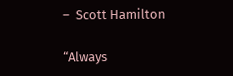–  Scott Hamilton

“Always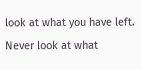look at what you have left. Never look at what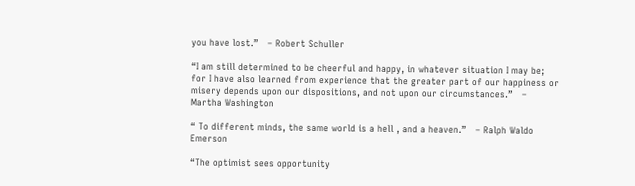you have lost.”   – Robert Schuller

“I am still determined to be cheerful and happy, in whatever situation I may be; for I have also learned from experience that the greater part of our happiness or misery depends upon our dispositions, and not upon our circumstances.”   – Martha Washington

“ To different minds, the same world is a hell , and a heaven.”   – Ralph Waldo Emerson

“The optimist sees opportunity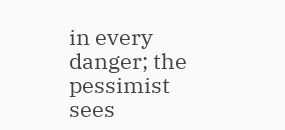in every danger; the pessimist sees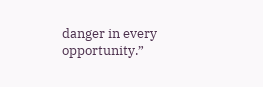danger in every opportunity.”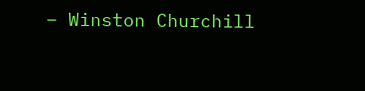– Winston Churchill